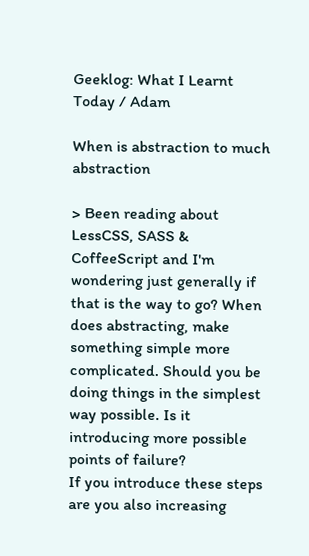Geeklog: What I Learnt Today / Adam

When is abstraction to much abstraction

> Been reading about LessCSS, SASS & CoffeeScript and I'm wondering just generally if that is the way to go? When does abstracting, make something simple more complicated. Should you be doing things in the simplest way possible. Is it introducing more possible points of failure?
If you introduce these steps are you also increasing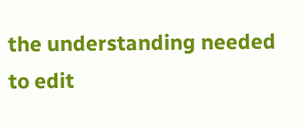the understanding needed to edit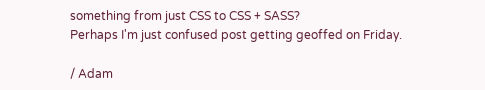something from just CSS to CSS + SASS?
Perhaps I'm just confused post getting geoffed on Friday.

/ Adam